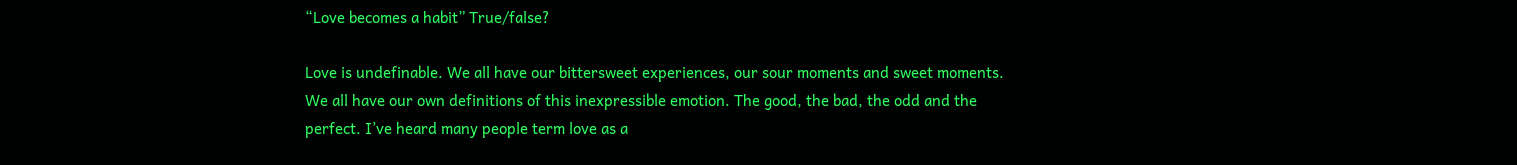“Love becomes a habit” True/false?

Love is undefinable. We all have our bittersweet experiences, our sour moments and sweet moments. We all have our own definitions of this inexpressible emotion. The good, the bad, the odd and the perfect. I’ve heard many people term love as a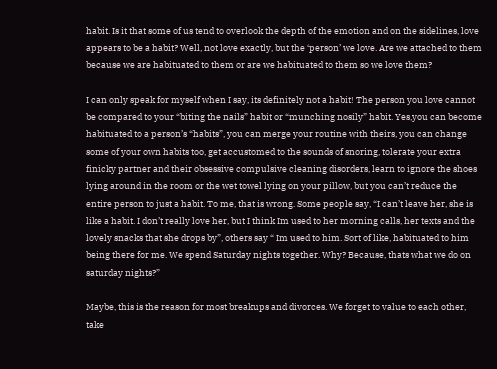habit. Is it that some of us tend to overlook the depth of the emotion and on the sidelines, love appears to be a habit? Well, not love exactly, but the ‘person’ we love. Are we attached to them because we are habituated to them or are we habituated to them so we love them?

I can only speak for myself when I say, its definitely not a habit! The person you love cannot be compared to your “biting the nails” habit or “munching nosily” habit. Yes,you can become habituated to a person’s “habits”, you can merge your routine with theirs, you can change some of your own habits too, get accustomed to the sounds of snoring, tolerate your extra finicky partner and their obsessive compulsive cleaning disorders, learn to ignore the shoes lying around in the room or the wet towel lying on your pillow, but you can’t reduce the entire person to just a habit. To me, that is wrong. Some people say, “I can’t leave her, she is like a habit. I don’t really love her, but I think Im used to her morning calls, her texts and the lovely snacks that she drops by”, others say “ Im used to him. Sort of like, habituated to him being there for me. We spend Saturday nights together. Why? Because, thats what we do on saturday nights?”

Maybe, this is the reason for most breakups and divorces. We forget to value to each other, take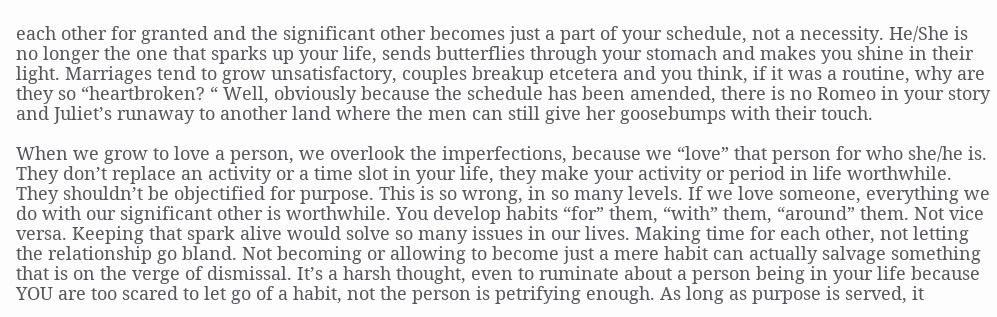each other for granted and the significant other becomes just a part of your schedule, not a necessity. He/She is no longer the one that sparks up your life, sends butterflies through your stomach and makes you shine in their light. Marriages tend to grow unsatisfactory, couples breakup etcetera and you think, if it was a routine, why are they so “heartbroken? “ Well, obviously because the schedule has been amended, there is no Romeo in your story and Juliet’s runaway to another land where the men can still give her goosebumps with their touch.

When we grow to love a person, we overlook the imperfections, because we “love” that person for who she/he is. They don’t replace an activity or a time slot in your life, they make your activity or period in life worthwhile. They shouldn’t be objectified for purpose. This is so wrong, in so many levels. If we love someone, everything we do with our significant other is worthwhile. You develop habits “for” them, “with” them, “around” them. Not vice versa. Keeping that spark alive would solve so many issues in our lives. Making time for each other, not letting the relationship go bland. Not becoming or allowing to become just a mere habit can actually salvage something that is on the verge of dismissal. It’s a harsh thought, even to ruminate about a person being in your life because YOU are too scared to let go of a habit, not the person is petrifying enough. As long as purpose is served, it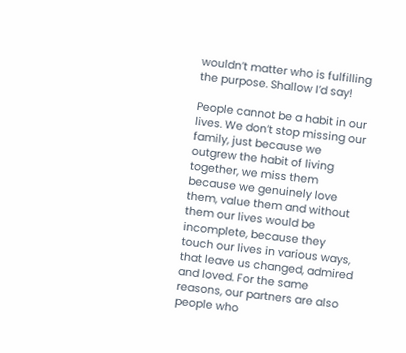wouldn’t matter who is fulfilling the purpose. Shallow I’d say!

People cannot be a habit in our lives. We don’t stop missing our family, just because we outgrew the habit of living together, we miss them because we genuinely love them, value them and without them our lives would be incomplete, because they touch our lives in various ways, that leave us changed, admired and loved. For the same reasons, our partners are also people who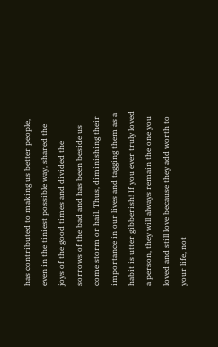has contributed to making us better people, even in the tiniest possible way, shared the joys of the good times and divided the sorrows of the bad and has been beside us come storm or hail. Thus, diminishing their importance in our lives and tagging them as a habit is utter gibberish! If you ever truly loved a person, they will always remain the one you loved and still love because they add worth to your life, not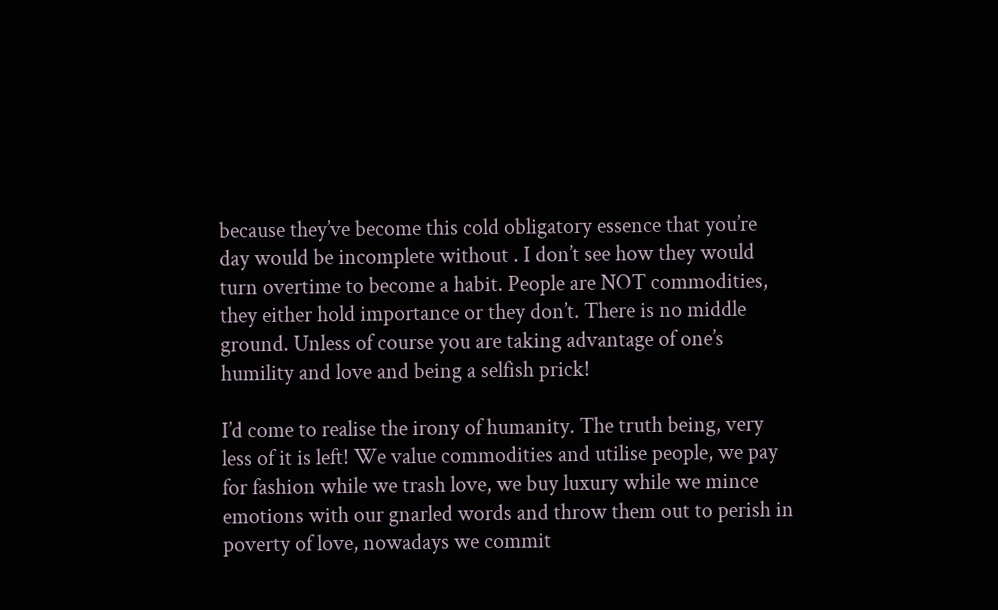because they’ve become this cold obligatory essence that you’re day would be incomplete without . I don’t see how they would turn overtime to become a habit. People are NOT commodities, they either hold importance or they don’t. There is no middle ground. Unless of course you are taking advantage of one’s humility and love and being a selfish prick!

I’d come to realise the irony of humanity. The truth being, very less of it is left! We value commodities and utilise people, we pay for fashion while we trash love, we buy luxury while we mince emotions with our gnarled words and throw them out to perish in poverty of love, nowadays we commit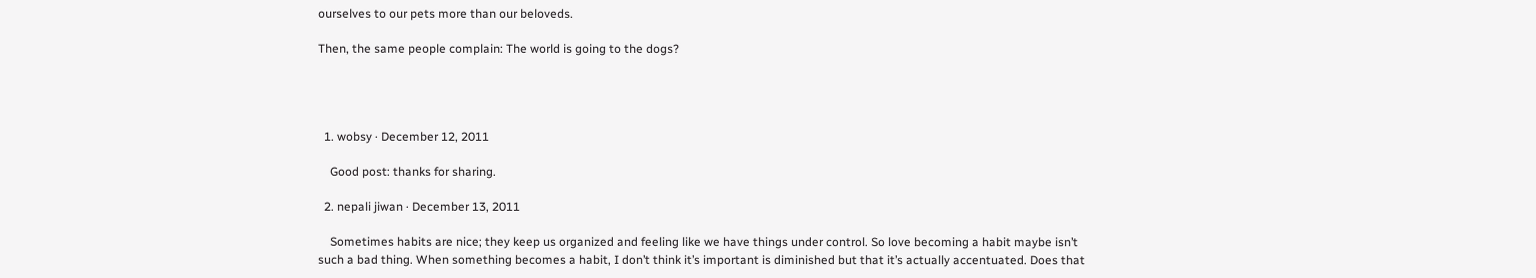ourselves to our pets more than our beloveds.

Then, the same people complain: The world is going to the dogs?




  1. wobsy · December 12, 2011

    Good post: thanks for sharing.

  2. nepali jiwan · December 13, 2011

    Sometimes habits are nice; they keep us organized and feeling like we have things under control. So love becoming a habit maybe isn’t such a bad thing. When something becomes a habit, I don’t think it’s important is diminished but that it’s actually accentuated. Does that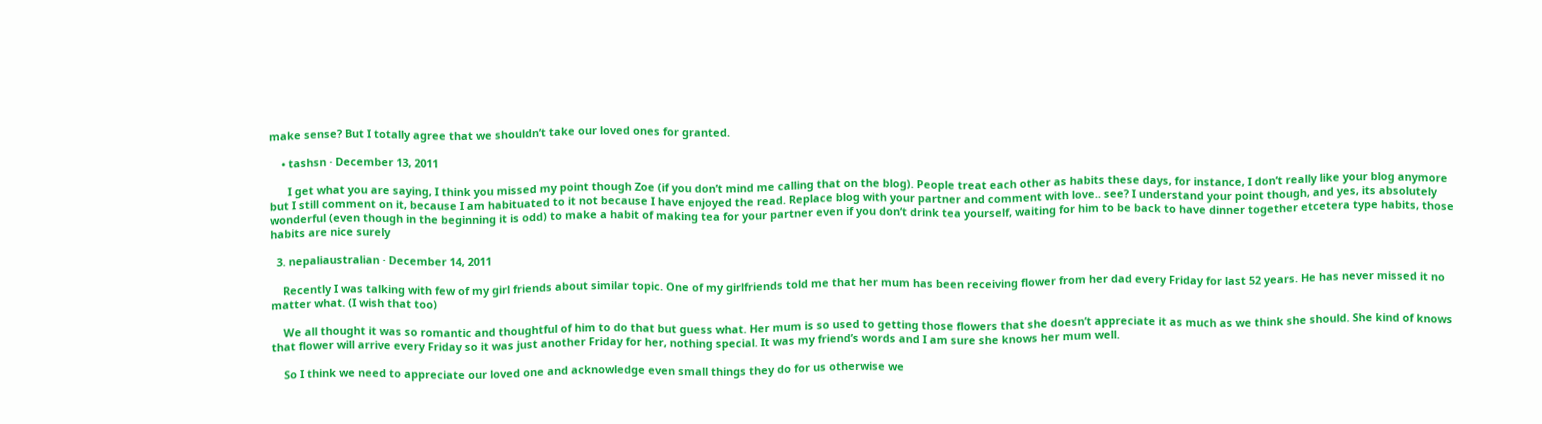make sense? But I totally agree that we shouldn’t take our loved ones for granted.

    • tashsn · December 13, 2011

      I get what you are saying, I think you missed my point though Zoe (if you don’t mind me calling that on the blog). People treat each other as habits these days, for instance, I don’t really like your blog anymore but I still comment on it, because I am habituated to it not because I have enjoyed the read. Replace blog with your partner and comment with love.. see? I understand your point though, and yes, its absolutely wonderful (even though in the beginning it is odd) to make a habit of making tea for your partner even if you don’t drink tea yourself, waiting for him to be back to have dinner together etcetera type habits, those habits are nice surely

  3. nepaliaustralian · December 14, 2011

    Recently I was talking with few of my girl friends about similar topic. One of my girlfriends told me that her mum has been receiving flower from her dad every Friday for last 52 years. He has never missed it no matter what. (I wish that too)

    We all thought it was so romantic and thoughtful of him to do that but guess what. Her mum is so used to getting those flowers that she doesn’t appreciate it as much as we think she should. She kind of knows that flower will arrive every Friday so it was just another Friday for her, nothing special. It was my friend’s words and I am sure she knows her mum well.

    So I think we need to appreciate our loved one and acknowledge even small things they do for us otherwise we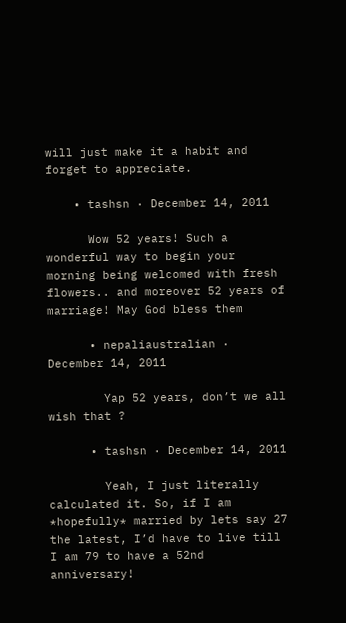will just make it a habit and forget to appreciate.

    • tashsn · December 14, 2011

      Wow 52 years! Such a wonderful way to begin your morning being welcomed with fresh flowers.. and moreover 52 years of marriage! May God bless them

      • nepaliaustralian · December 14, 2011

        Yap 52 years, don’t we all wish that ?

      • tashsn · December 14, 2011

        Yeah, I just literally calculated it. So, if I am *hopefully* married by lets say 27 the latest, I’d have to live till I am 79 to have a 52nd anniversary!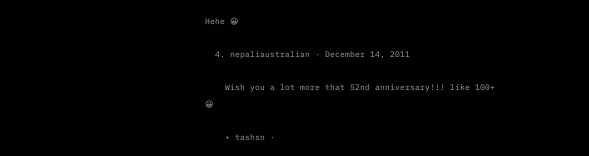Hehe 😀

  4. nepaliaustralian · December 14, 2011

    Wish you a lot more that 52nd anniversary!!! like 100+ 😀

    • tashsn ·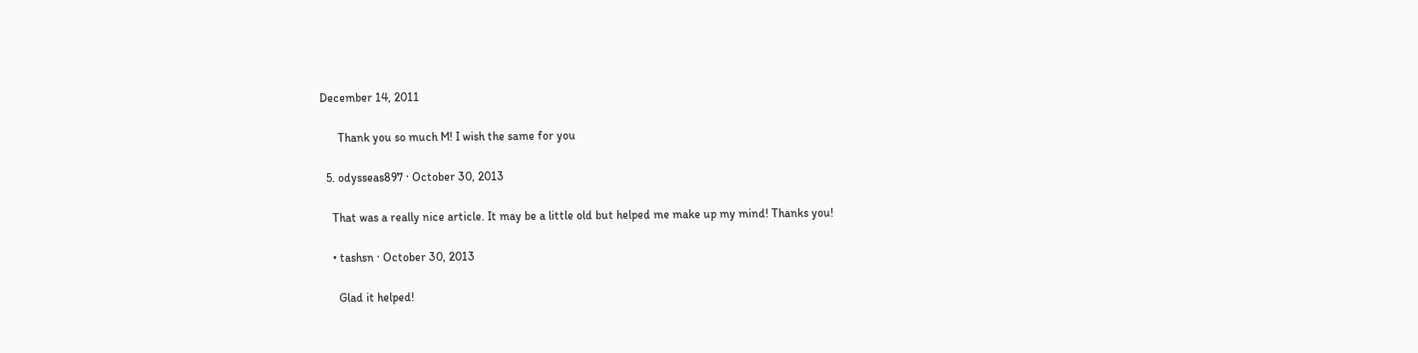December 14, 2011

      Thank you so much M! I wish the same for you

  5. odysseas897 · October 30, 2013

    That was a really nice article. It may be a little old but helped me make up my mind! Thanks you!

    • tashsn · October 30, 2013

      Glad it helped!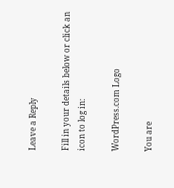Leave a Reply

Fill in your details below or click an icon to log in:

WordPress.com Logo

You are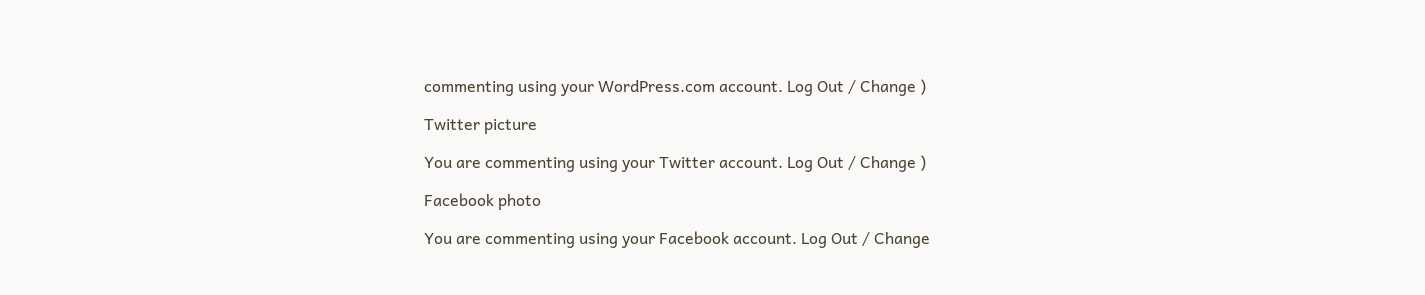commenting using your WordPress.com account. Log Out / Change )

Twitter picture

You are commenting using your Twitter account. Log Out / Change )

Facebook photo

You are commenting using your Facebook account. Log Out / Change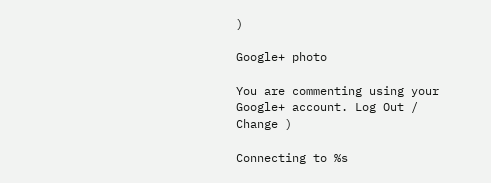)

Google+ photo

You are commenting using your Google+ account. Log Out / Change )

Connecting to %s